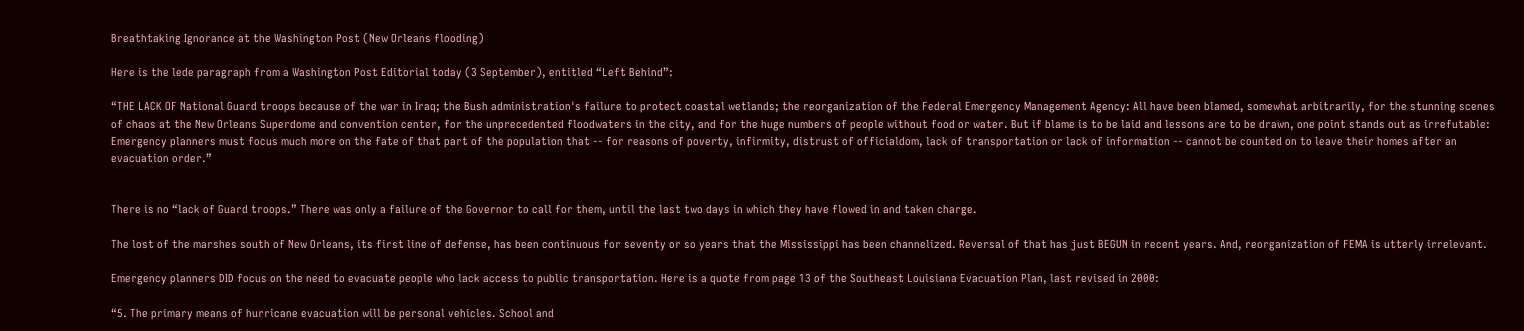Breathtaking Ignorance at the Washington Post (New Orleans flooding)

Here is the lede paragraph from a Washington Post Editorial today (3 September), entitled “Left Behind”:

“THE LACK OF National Guard troops because of the war in Iraq; the Bush administration's failure to protect coastal wetlands; the reorganization of the Federal Emergency Management Agency: All have been blamed, somewhat arbitrarily, for the stunning scenes of chaos at the New Orleans Superdome and convention center, for the unprecedented floodwaters in the city, and for the huge numbers of people without food or water. But if blame is to be laid and lessons are to be drawn, one point stands out as irrefutable: Emergency planners must focus much more on the fate of that part of the population that -- for reasons of poverty, infirmity, distrust of officialdom, lack of transportation or lack of information -- cannot be counted on to leave their homes after an evacuation order.”


There is no “lack of Guard troops.” There was only a failure of the Governor to call for them, until the last two days in which they have flowed in and taken charge.

The lost of the marshes south of New Orleans, its first line of defense, has been continuous for seventy or so years that the Mississippi has been channelized. Reversal of that has just BEGUN in recent years. And, reorganization of FEMA is utterly irrelevant.

Emergency planners DID focus on the need to evacuate people who lack access to public transportation. Here is a quote from page 13 of the Southeast Louisiana Evacuation Plan, last revised in 2000:

“5. The primary means of hurricane evacuation will be personal vehicles. School and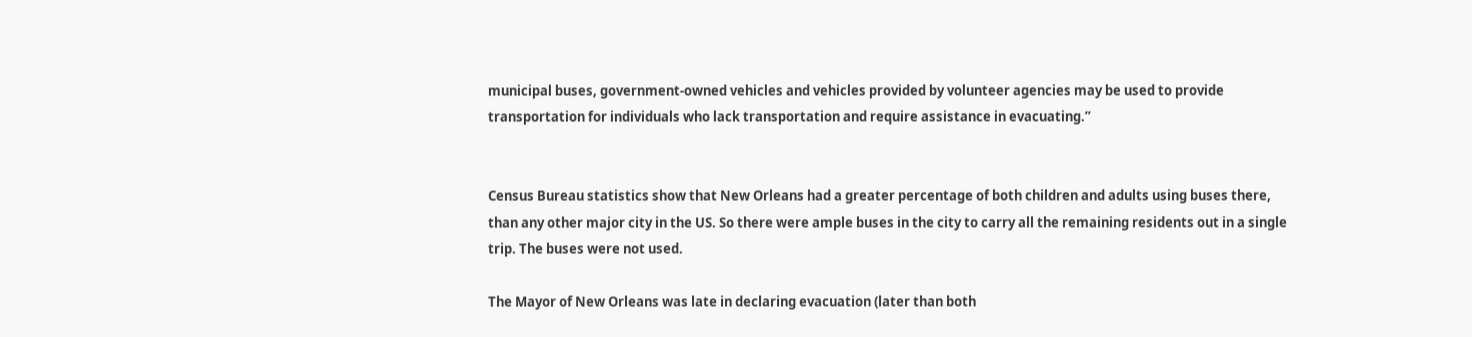municipal buses, government-owned vehicles and vehicles provided by volunteer agencies may be used to provide transportation for individuals who lack transportation and require assistance in evacuating.”


Census Bureau statistics show that New Orleans had a greater percentage of both children and adults using buses there, than any other major city in the US. So there were ample buses in the city to carry all the remaining residents out in a single trip. The buses were not used.

The Mayor of New Orleans was late in declaring evacuation (later than both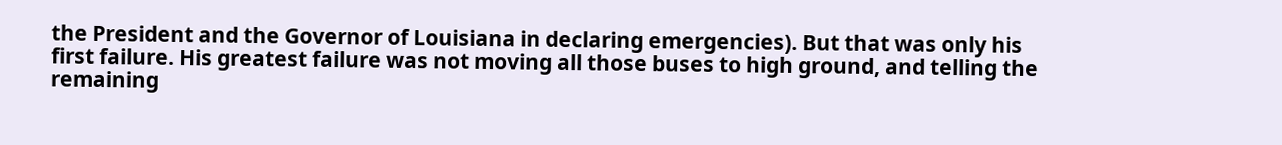the President and the Governor of Louisiana in declaring emergencies). But that was only his first failure. His greatest failure was not moving all those buses to high ground, and telling the remaining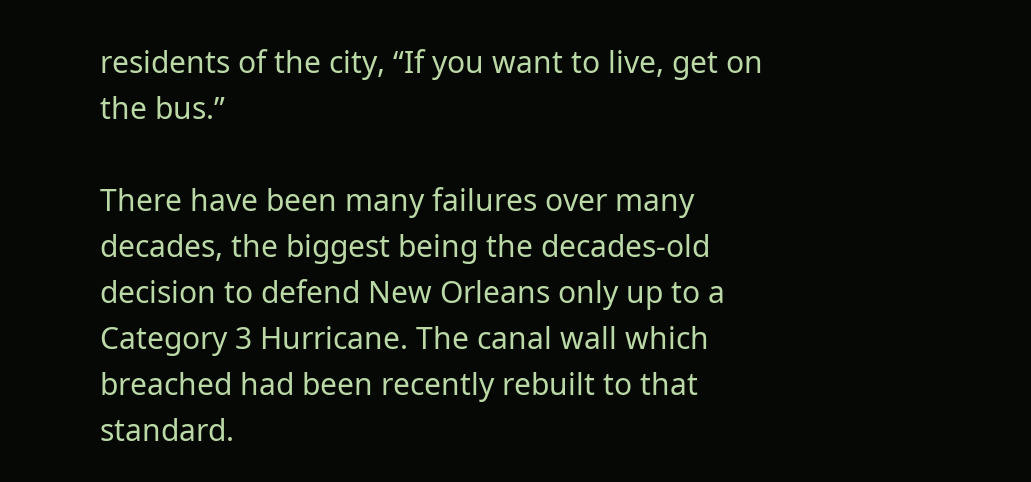residents of the city, “If you want to live, get on the bus.”

There have been many failures over many decades, the biggest being the decades-old decision to defend New Orleans only up to a Category 3 Hurricane. The canal wall which breached had been recently rebuilt to that standard.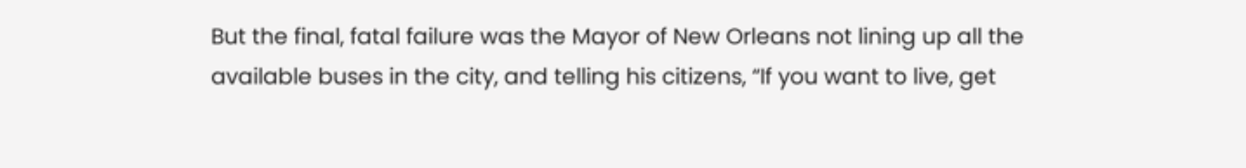But the final, fatal failure was the Mayor of New Orleans not lining up all the available buses in the city, and telling his citizens, “If you want to live, get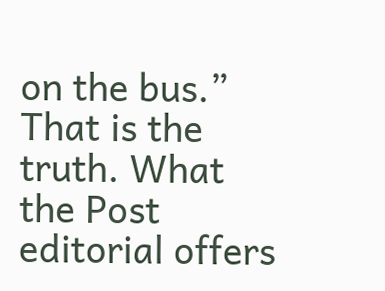on the bus.” That is the truth. What the Post editorial offers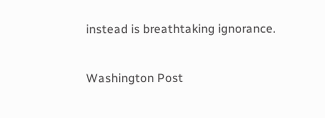instead is breathtaking ignorance.

Washington Post